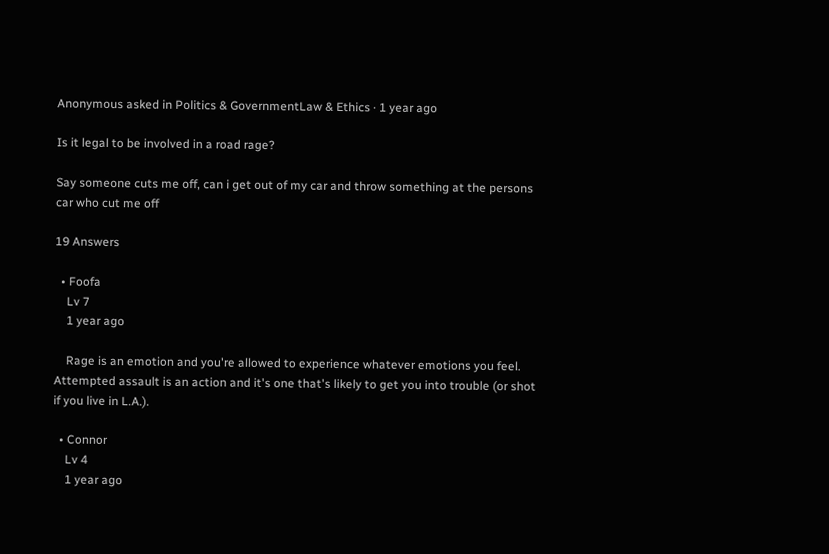Anonymous asked in Politics & GovernmentLaw & Ethics · 1 year ago

Is it legal to be involved in a road rage?

Say someone cuts me off, can i get out of my car and throw something at the persons car who cut me off

19 Answers

  • Foofa
    Lv 7
    1 year ago

    Rage is an emotion and you're allowed to experience whatever emotions you feel. Attempted assault is an action and it's one that's likely to get you into trouble (or shot if you live in L.A.).

  • Connor
    Lv 4
    1 year ago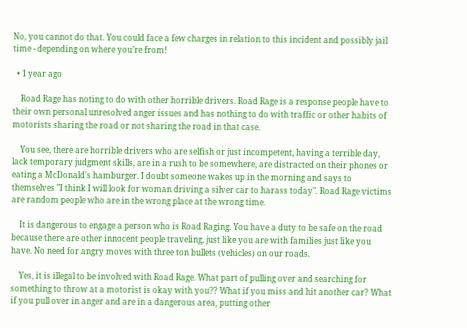No, you cannot do that. You could face a few charges in relation to this incident and possibly jail time - depending on where you’re from!

  • 1 year ago

    Road Rage has noting to do with other horrible drivers. Road Rage is a response people have to their own personal unresolved anger issues and has nothing to do with traffic or other habits of motorists sharing the road or not sharing the road in that case.

    You see, there are horrible drivers who are selfish or just incompetent, having a terrible day, lack temporary judgment skills, are in a rush to be somewhere, are distracted on their phones or eating a McDonald's hamburger. I doubt someone wakes up in the morning and says to themselves "I think I will look for woman driving a silver car to harass today". Road Rage victims are random people who are in the wrong place at the wrong time.

    It is dangerous to engage a person who is Road Raging. You have a duty to be safe on the road because there are other innocent people traveling, just like you are with families just like you have. No need for angry moves with three ton bullets (vehicles) on our roads.

    Yes, it is illegal to be involved with Road Rage. What part of pulling over and searching for something to throw at a motorist is okay with you?? What if you miss and hit another car? What if you pull over in anger and are in a dangerous area, putting other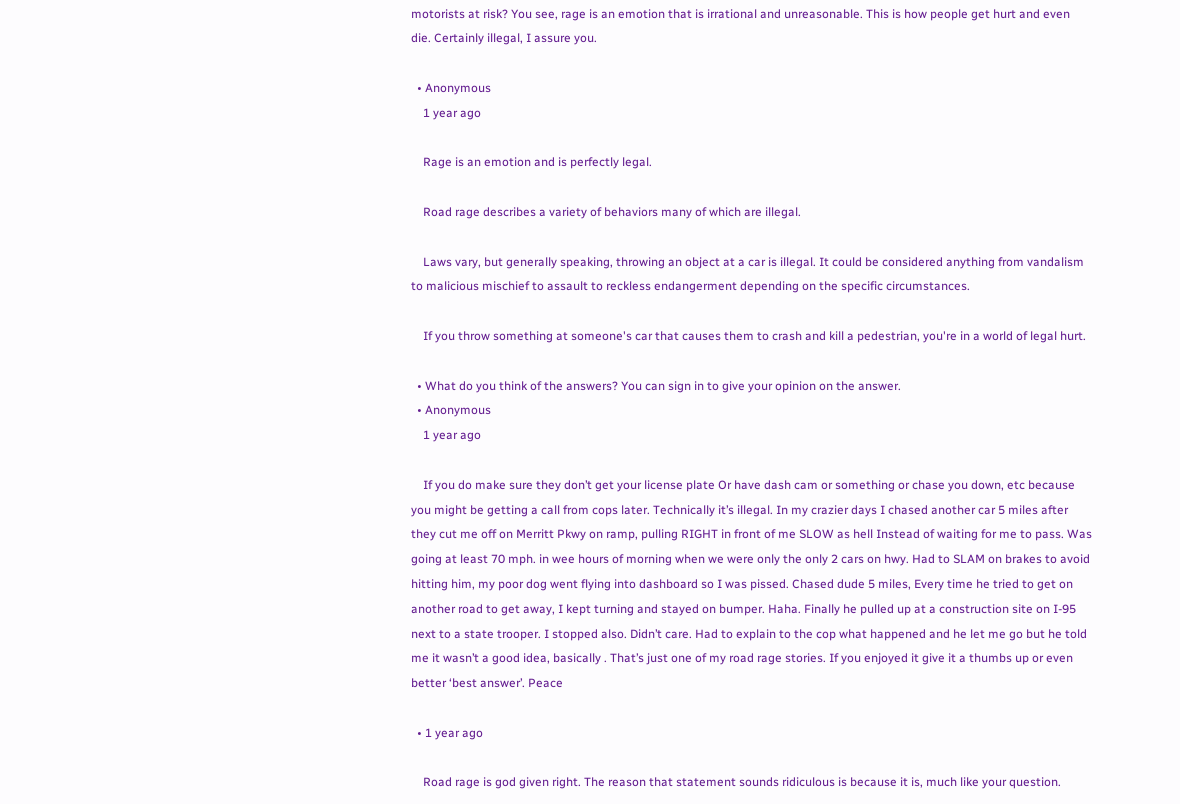motorists at risk? You see, rage is an emotion that is irrational and unreasonable. This is how people get hurt and even die. Certainly illegal, I assure you.

  • Anonymous
    1 year ago

    Rage is an emotion and is perfectly legal.

    Road rage describes a variety of behaviors many of which are illegal.

    Laws vary, but generally speaking, throwing an object at a car is illegal. It could be considered anything from vandalism to malicious mischief to assault to reckless endangerment depending on the specific circumstances.

    If you throw something at someone's car that causes them to crash and kill a pedestrian, you're in a world of legal hurt.

  • What do you think of the answers? You can sign in to give your opinion on the answer.
  • Anonymous
    1 year ago

    If you do make sure they don’t get your license plate Or have dash cam or something or chase you down, etc because you might be getting a call from cops later. Technically it’s illegal. In my crazier days I chased another car 5 miles after they cut me off on Merritt Pkwy on ramp, pulling RIGHT in front of me SLOW as hell Instead of waiting for me to pass. Was going at least 70 mph. in wee hours of morning when we were only the only 2 cars on hwy. Had to SLAM on brakes to avoid hitting him, my poor dog went flying into dashboard so I was pissed. Chased dude 5 miles, Every time he tried to get on another road to get away, I kept turning and stayed on bumper. Haha. Finally he pulled up at a construction site on I-95 next to a state trooper. I stopped also. Didn’t care. Had to explain to the cop what happened and he let me go but he told me it wasn’t a good idea, basically . That’s just one of my road rage stories. If you enjoyed it give it a thumbs up or even better ‘best answer’. Peace

  • 1 year ago

    Road rage is god given right. The reason that statement sounds ridiculous is because it is, much like your question.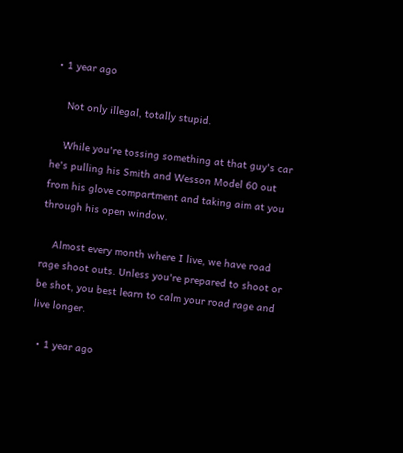• 1 year ago

    Not only illegal, totally stupid.

    While you're tossing something at that guy's car he's pulling his Smith and Wesson Model 60 out from his glove compartment and taking aim at you through his open window.

    Almost every month where I live, we have road rage shoot outs. Unless you're prepared to shoot or be shot, you best learn to calm your road rage and live longer.

  • 1 year ago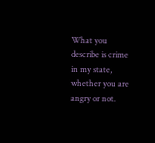What you describe is crime in my state, whether you are angry or not.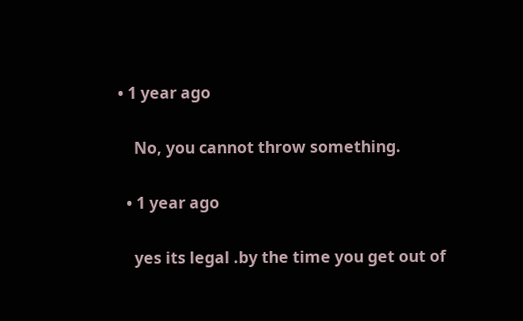• 1 year ago

    No, you cannot throw something.

  • 1 year ago

    yes its legal .by the time you get out of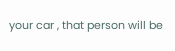your car , that person will be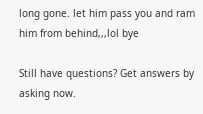long gone. let him pass you and ram him from behind,,,lol bye

Still have questions? Get answers by asking now.